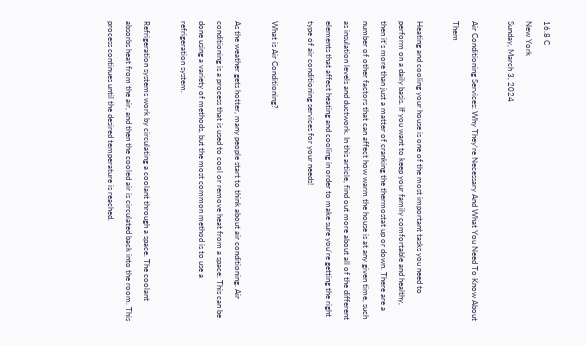16.8 C
New York
Sunday, March 3, 2024

Air Conditioning Services: Why They’re Necessary And What You Need To Know About Them

Heating and cooling your house is one of the most important tasks you need to perform on a daily basis. If you want to keep your family comfortable and healthy, then it’s more than just a matter of cranking the thermostat up or down. There are a number of other factors that can affect how warm the house is at any given time, such as insulation levels and ductwork. In this article, find out more about all of the different elements that affect heating and cooling in order to make sure you’re getting the right type of air conditioning services for your needs!

What is Air Conditioning?

As the weather gets hotter, many people start to think about air conditioning. Air conditioning is a process that is used to cool or remove heat from a space. This can be done using a variety of methods, but the most common method is to use a refrigeration system.

Refrigeration systems work by circulating a coolant through a space. The coolant absorbs heat from the air, and then the cooled air is circulated back into the room. This process continues until the desired temperature is reached.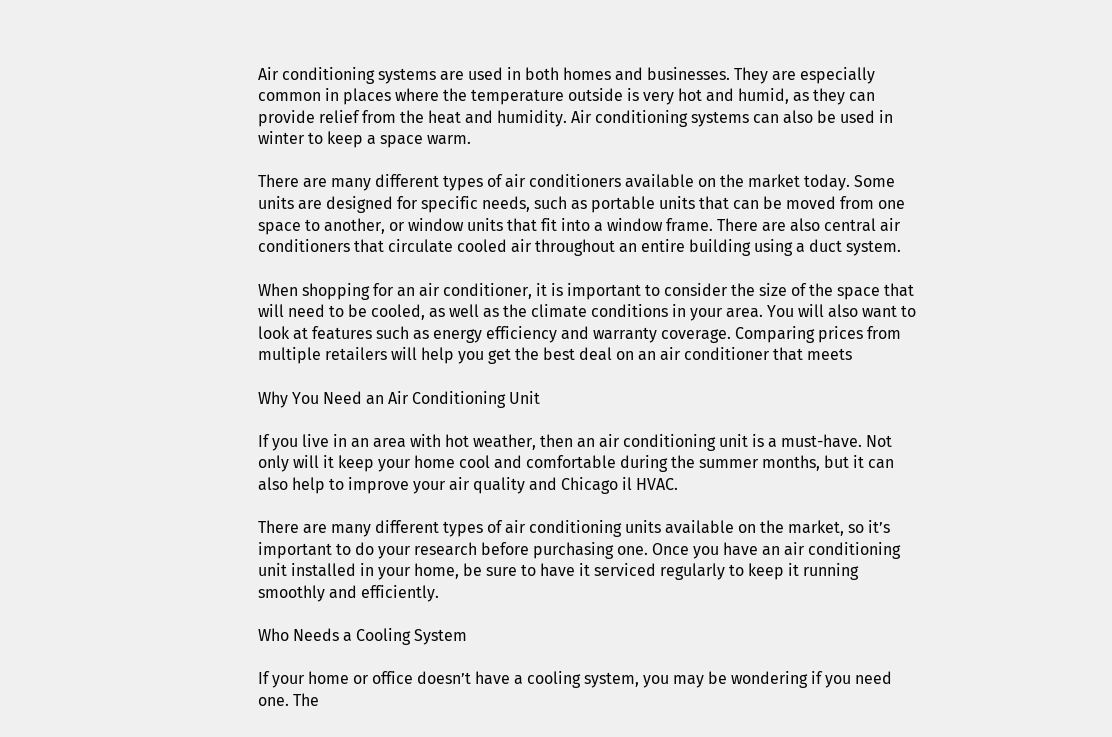Air conditioning systems are used in both homes and businesses. They are especially common in places where the temperature outside is very hot and humid, as they can provide relief from the heat and humidity. Air conditioning systems can also be used in winter to keep a space warm.

There are many different types of air conditioners available on the market today. Some units are designed for specific needs, such as portable units that can be moved from one space to another, or window units that fit into a window frame. There are also central air conditioners that circulate cooled air throughout an entire building using a duct system.

When shopping for an air conditioner, it is important to consider the size of the space that will need to be cooled, as well as the climate conditions in your area. You will also want to look at features such as energy efficiency and warranty coverage. Comparing prices from multiple retailers will help you get the best deal on an air conditioner that meets

Why You Need an Air Conditioning Unit

If you live in an area with hot weather, then an air conditioning unit is a must-have. Not only will it keep your home cool and comfortable during the summer months, but it can also help to improve your air quality and Chicago il HVAC.

There are many different types of air conditioning units available on the market, so it’s important to do your research before purchasing one. Once you have an air conditioning unit installed in your home, be sure to have it serviced regularly to keep it running smoothly and efficiently.

Who Needs a Cooling System

If your home or office doesn’t have a cooling system, you may be wondering if you need one. The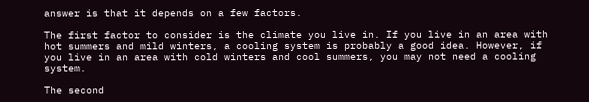answer is that it depends on a few factors.

The first factor to consider is the climate you live in. If you live in an area with hot summers and mild winters, a cooling system is probably a good idea. However, if you live in an area with cold winters and cool summers, you may not need a cooling system.

The second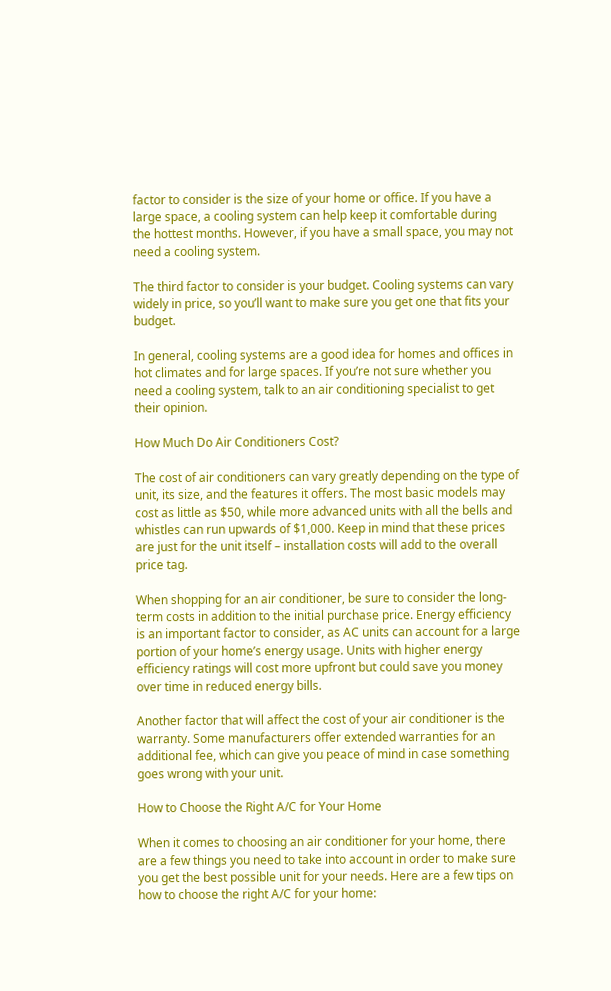factor to consider is the size of your home or office. If you have a large space, a cooling system can help keep it comfortable during the hottest months. However, if you have a small space, you may not need a cooling system.

The third factor to consider is your budget. Cooling systems can vary widely in price, so you’ll want to make sure you get one that fits your budget.

In general, cooling systems are a good idea for homes and offices in hot climates and for large spaces. If you’re not sure whether you need a cooling system, talk to an air conditioning specialist to get their opinion.

How Much Do Air Conditioners Cost?

The cost of air conditioners can vary greatly depending on the type of unit, its size, and the features it offers. The most basic models may cost as little as $50, while more advanced units with all the bells and whistles can run upwards of $1,000. Keep in mind that these prices are just for the unit itself – installation costs will add to the overall price tag.

When shopping for an air conditioner, be sure to consider the long-term costs in addition to the initial purchase price. Energy efficiency is an important factor to consider, as AC units can account for a large portion of your home’s energy usage. Units with higher energy efficiency ratings will cost more upfront but could save you money over time in reduced energy bills.

Another factor that will affect the cost of your air conditioner is the warranty. Some manufacturers offer extended warranties for an additional fee, which can give you peace of mind in case something goes wrong with your unit.

How to Choose the Right A/C for Your Home

When it comes to choosing an air conditioner for your home, there are a few things you need to take into account in order to make sure you get the best possible unit for your needs. Here are a few tips on how to choose the right A/C for your home: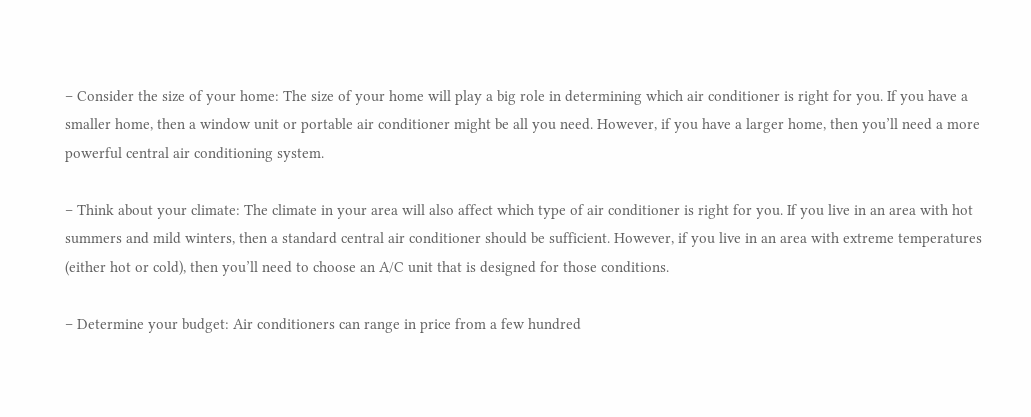– Consider the size of your home: The size of your home will play a big role in determining which air conditioner is right for you. If you have a smaller home, then a window unit or portable air conditioner might be all you need. However, if you have a larger home, then you’ll need a more powerful central air conditioning system.

– Think about your climate: The climate in your area will also affect which type of air conditioner is right for you. If you live in an area with hot summers and mild winters, then a standard central air conditioner should be sufficient. However, if you live in an area with extreme temperatures (either hot or cold), then you’ll need to choose an A/C unit that is designed for those conditions.

– Determine your budget: Air conditioners can range in price from a few hundred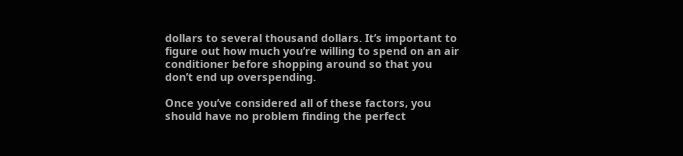dollars to several thousand dollars. It’s important to figure out how much you’re willing to spend on an air conditioner before shopping around so that you don’t end up overspending.

Once you’ve considered all of these factors, you should have no problem finding the perfect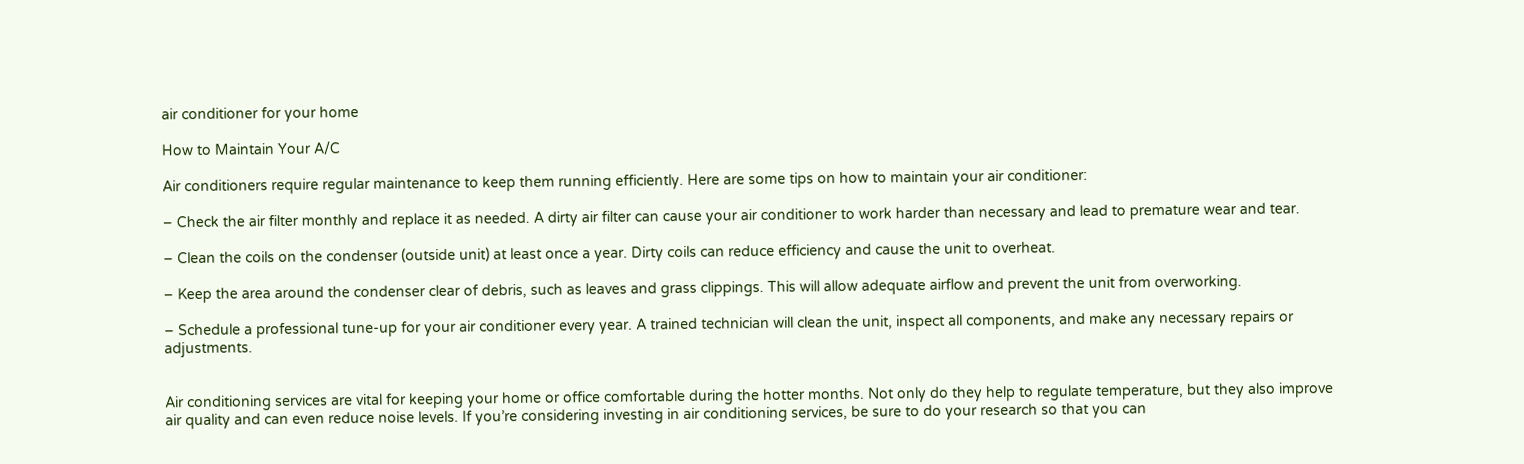air conditioner for your home

How to Maintain Your A/C

Air conditioners require regular maintenance to keep them running efficiently. Here are some tips on how to maintain your air conditioner:

– Check the air filter monthly and replace it as needed. A dirty air filter can cause your air conditioner to work harder than necessary and lead to premature wear and tear.

– Clean the coils on the condenser (outside unit) at least once a year. Dirty coils can reduce efficiency and cause the unit to overheat.

– Keep the area around the condenser clear of debris, such as leaves and grass clippings. This will allow adequate airflow and prevent the unit from overworking.

– Schedule a professional tune-up for your air conditioner every year. A trained technician will clean the unit, inspect all components, and make any necessary repairs or adjustments.


Air conditioning services are vital for keeping your home or office comfortable during the hotter months. Not only do they help to regulate temperature, but they also improve air quality and can even reduce noise levels. If you’re considering investing in air conditioning services, be sure to do your research so that you can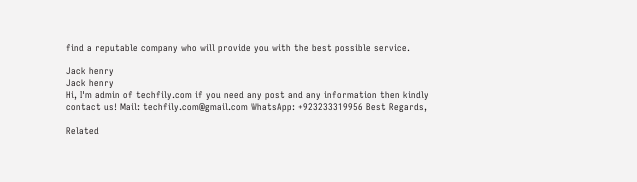find a reputable company who will provide you with the best possible service.

Jack henry
Jack henry
Hi, I'm admin of techfily.com if you need any post and any information then kindly contact us! Mail: techfily.com@gmail.com WhatsApp: +923233319956 Best Regards,

Related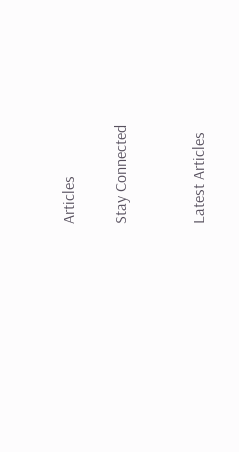Articles

Stay Connected


Latest Articles